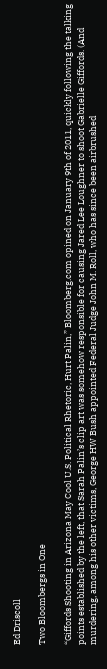Ed Driscoll

Two Bloombergs in One

“Giffords Shooting in Arizona May Cool U.S. Political Rhetoric, Hurt Palin,” Bloomberg.com opined on January 9th of 2011, quickly following the talking points established by the left, that Sarah Palin’s clip art was somehow responsible for causing Jared Lee Loughner to shoot Gabrielle Giffords. (And murdering, among his other victims, George HW Bush appointed Federal Judge John M. Roll, who has since been airbrushed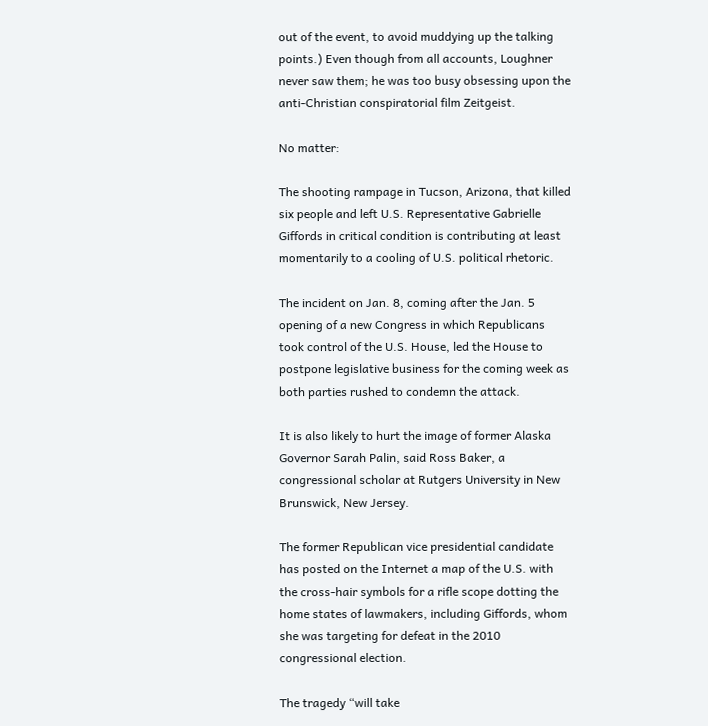out of the event, to avoid muddying up the talking points.) Even though from all accounts, Loughner never saw them; he was too busy obsessing upon the anti-Christian conspiratorial film Zeitgeist.

No matter:

The shooting rampage in Tucson, Arizona, that killed six people and left U.S. Representative Gabrielle Giffords in critical condition is contributing at least momentarily to a cooling of U.S. political rhetoric.

The incident on Jan. 8, coming after the Jan. 5 opening of a new Congress in which Republicans took control of the U.S. House, led the House to postpone legislative business for the coming week as both parties rushed to condemn the attack.

It is also likely to hurt the image of former Alaska Governor Sarah Palin, said Ross Baker, a congressional scholar at Rutgers University in New Brunswick, New Jersey.

The former Republican vice presidential candidate has posted on the Internet a map of the U.S. with the cross-hair symbols for a rifle scope dotting the home states of lawmakers, including Giffords, whom she was targeting for defeat in the 2010 congressional election.

The tragedy “will take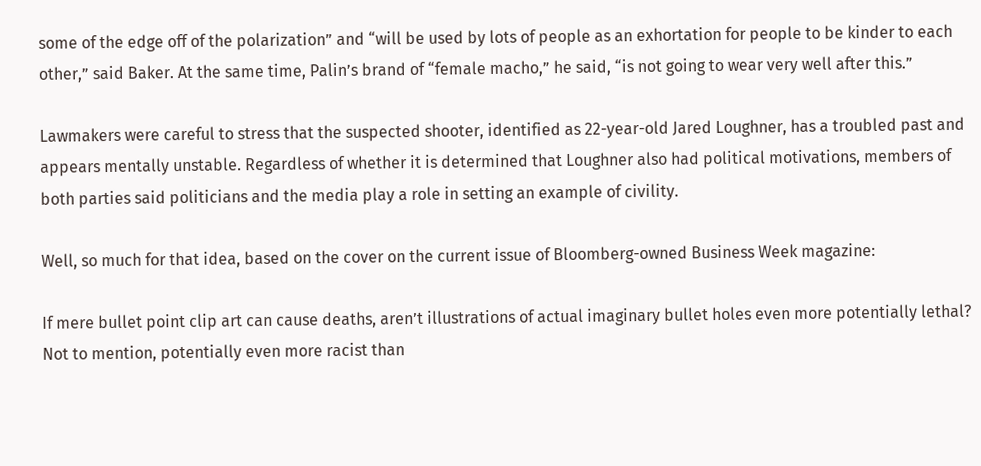some of the edge off of the polarization” and “will be used by lots of people as an exhortation for people to be kinder to each other,” said Baker. At the same time, Palin’s brand of “female macho,” he said, “is not going to wear very well after this.”

Lawmakers were careful to stress that the suspected shooter, identified as 22-year-old Jared Loughner, has a troubled past and appears mentally unstable. Regardless of whether it is determined that Loughner also had political motivations, members of both parties said politicians and the media play a role in setting an example of civility.

Well, so much for that idea, based on the cover on the current issue of Bloomberg-owned Business Week magazine:

If mere bullet point clip art can cause deaths, aren’t illustrations of actual imaginary bullet holes even more potentially lethal? Not to mention, potentially even more racist than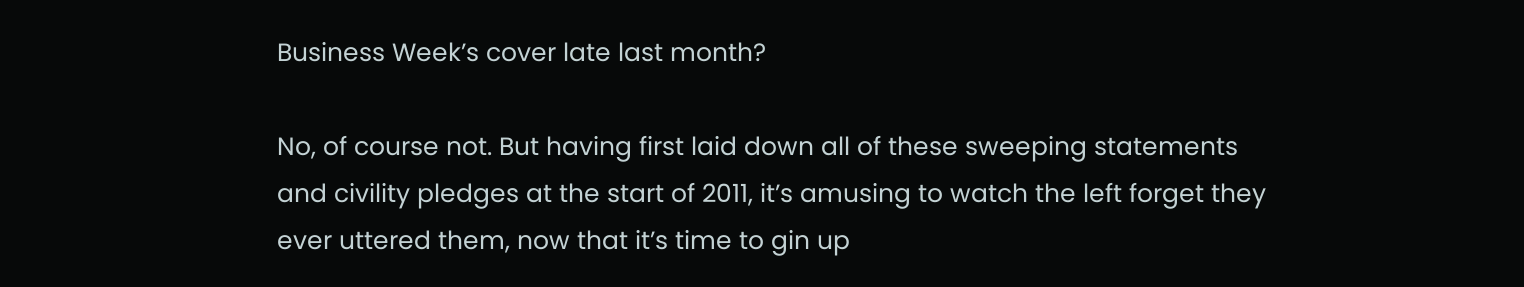Business Week’s cover late last month?

No, of course not. But having first laid down all of these sweeping statements and civility pledges at the start of 2011, it’s amusing to watch the left forget they ever uttered them, now that it’s time to gin up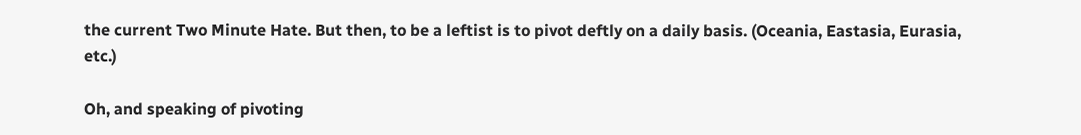the current Two Minute Hate. But then, to be a leftist is to pivot deftly on a daily basis. (Oceania, Eastasia, Eurasia, etc.)

Oh, and speaking of pivoting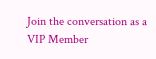Join the conversation as a VIP Member